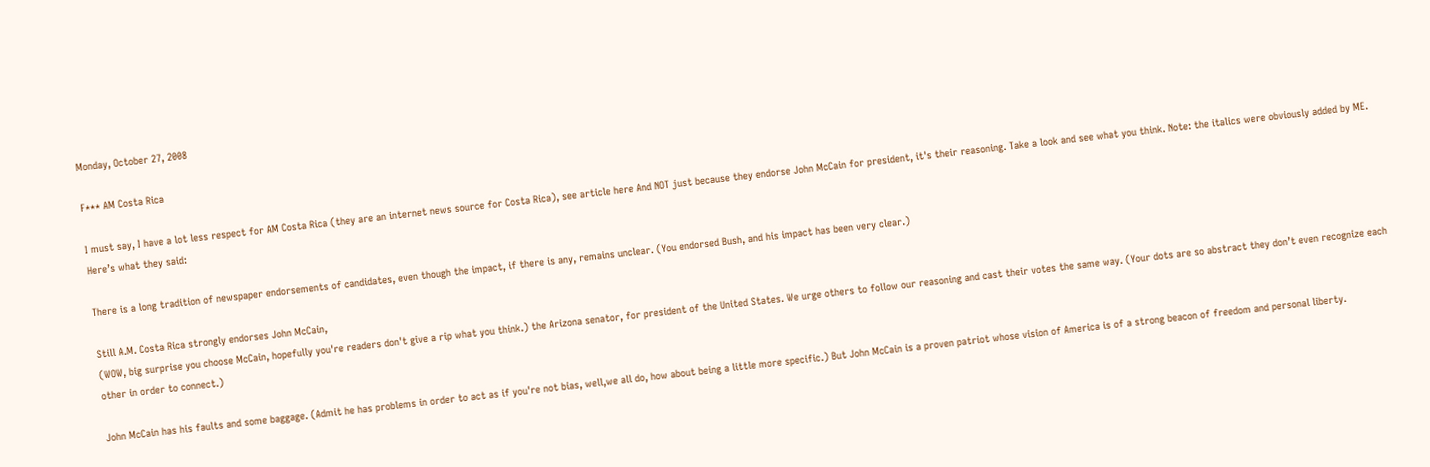Monday, October 27, 2008

F*** AM Costa Rica

I must say, I have a lot less respect for AM Costa Rica (they are an internet news source for Costa Rica), see article here And NOT just because they endorse John McCain for president, it's their reasoning. Take a look and see what you think. Note: the italics were obviously added by ME. Here’s what they said:

There is a long tradition of newspaper endorsements of candidates, even though the impact, if there is any, remains unclear. (You endorsed Bush, and his impact has been very clear.)

Still A.M. Costa Rica strongly endorses John McCain,
(WOW, big surprise you choose McCain, hopefully you're readers don't give a rip what you think.) the Arizona senator, for president of the United States. We urge others to follow our reasoning and cast their votes the same way. (Your dots are so abstract they don’t even recognize each other in order to connect.)

John McCain has his faults and some baggage. (Admit he has problems in order to act as if you're not bias, well,we all do, how about being a little more specific.) But John McCain is a proven patriot whose vision of America is of a strong beacon of freedom and personal liberty.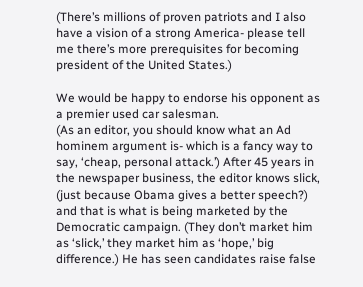(There’s millions of proven patriots and I also have a vision of a strong America- please tell me there’s more prerequisites for becoming president of the United States.)

We would be happy to endorse his opponent as a premier used car salesman.
(As an editor, you should know what an Ad hominem argument is- which is a fancy way to say, ‘cheap, personal attack.’) After 45 years in the newspaper business, the editor knows slick, (just because Obama gives a better speech?) and that is what is being marketed by the Democratic campaign. (They don’t market him as ‘slick,’ they market him as ‘hope,’ big difference.) He has seen candidates raise false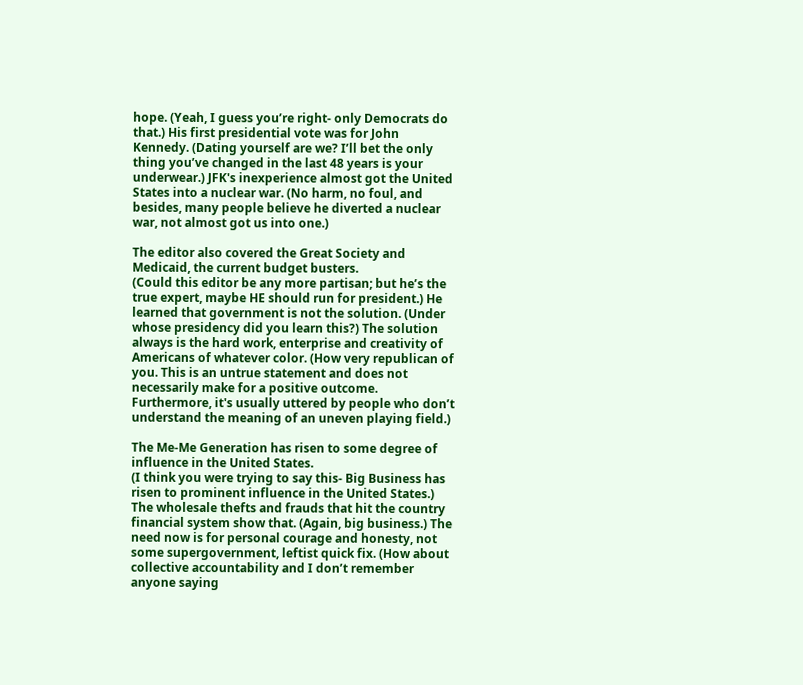hope. (Yeah, I guess you’re right- only Democrats do that.) His first presidential vote was for John Kennedy. (Dating yourself are we? I’ll bet the only thing you’ve changed in the last 48 years is your underwear.) JFK's inexperience almost got the United States into a nuclear war. (No harm, no foul, and besides, many people believe he diverted a nuclear war, not almost got us into one.)

The editor also covered the Great Society and Medicaid, the current budget busters.
(Could this editor be any more partisan; but he’s the true expert, maybe HE should run for president.) He learned that government is not the solution. (Under whose presidency did you learn this?) The solution always is the hard work, enterprise and creativity of Americans of whatever color. (How very republican of you. This is an untrue statement and does not necessarily make for a positive outcome. Furthermore, it's usually uttered by people who don’t understand the meaning of an uneven playing field.)

The Me-Me Generation has risen to some degree of influence in the United States.
(I think you were trying to say this- Big Business has risen to prominent influence in the United States.) The wholesale thefts and frauds that hit the country financial system show that. (Again, big business.) The need now is for personal courage and honesty, not some supergovernment, leftist quick fix. (How about collective accountability and I don’t remember anyone saying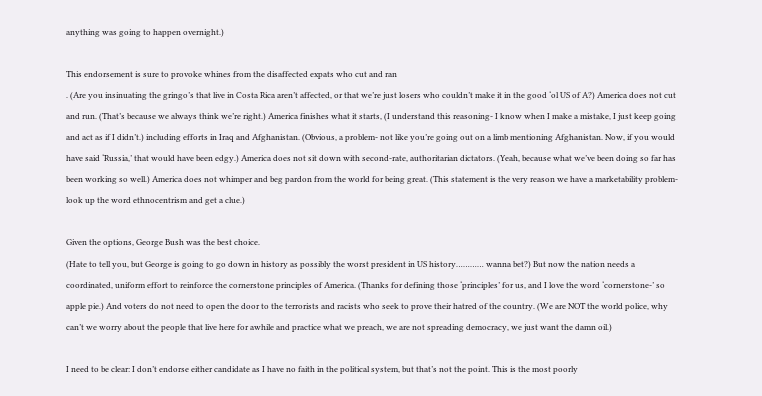anything was going to happen overnight.)

This endorsement is sure to provoke whines from the disaffected expats who cut and ran
. (Are you insinuating the gringo’s that live in Costa Rica aren’t affected, or that we’re just losers who couldn’t make it in the good ‘ol US of A?) America does not cut and run. (That’s because we always think we’re right.) America finishes what it starts, (I understand this reasoning- I know when I make a mistake, I just keep going and act as if I didn’t.) including efforts in Iraq and Afghanistan. (Obvious, a problem- not like you’re going out on a limb mentioning Afghanistan. Now, if you would have said ‘Russia,’ that would have been edgy.) America does not sit down with second-rate, authoritarian dictators. (Yeah, because what we’ve been doing so far has been working so well.) America does not whimper and beg pardon from the world for being great. (This statement is the very reason we have a marketability problem- look up the word ethnocentrism and get a clue.)

Given the options, George Bush was the best choice.
(Hate to tell you, but George is going to go down in history as possibly the worst president in US history………… wanna bet?) But now the nation needs a coordinated, uniform effort to reinforce the cornerstone principles of America. (Thanks for defining those ‘principles’ for us, and I love the word ‘cornerstone-’ so apple pie.) And voters do not need to open the door to the terrorists and racists who seek to prove their hatred of the country. (We are NOT the world police, why can’t we worry about the people that live here for awhile and practice what we preach, we are not spreading democracy, we just want the damn oil.)

I need to be clear: I don’t endorse either candidate as I have no faith in the political system, but that’s not the point. This is the most poorly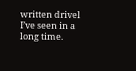written drivel I’ve seen in a long time.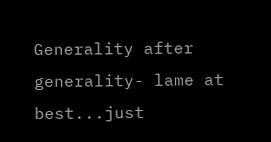Generality after generality- lame at best...just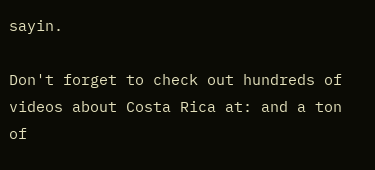sayin.

Don't forget to check out hundreds of videos about Costa Rica at: and a ton of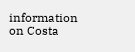information on Costa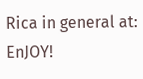Rica in general at: EnJOY!